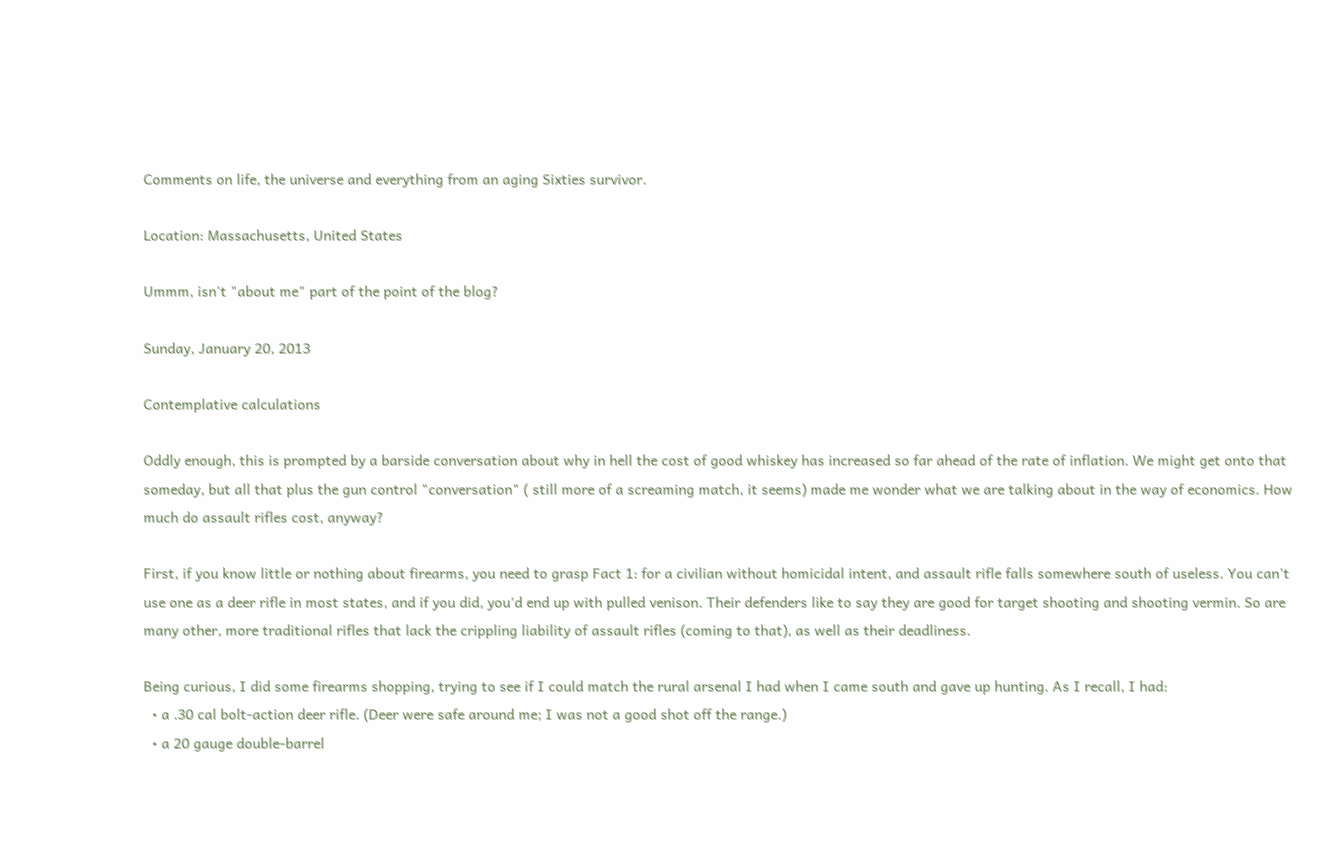Comments on life, the universe and everything from an aging Sixties survivor.

Location: Massachusetts, United States

Ummm, isn't "about me" part of the point of the blog?

Sunday, January 20, 2013

Contemplative calculations

Oddly enough, this is prompted by a barside conversation about why in hell the cost of good whiskey has increased so far ahead of the rate of inflation. We might get onto that someday, but all that plus the gun control "conversation" ( still more of a screaming match, it seems) made me wonder what we are talking about in the way of economics. How much do assault rifles cost, anyway?

First, if you know little or nothing about firearms, you need to grasp Fact 1: for a civilian without homicidal intent, and assault rifle falls somewhere south of useless. You can't use one as a deer rifle in most states, and if you did, you'd end up with pulled venison. Their defenders like to say they are good for target shooting and shooting vermin. So are many other, more traditional rifles that lack the crippling liability of assault rifles (coming to that), as well as their deadliness.

Being curious, I did some firearms shopping, trying to see if I could match the rural arsenal I had when I came south and gave up hunting. As I recall, I had:
  • a .30 cal bolt-action deer rifle. (Deer were safe around me; I was not a good shot off the range.)
  • a 20 gauge double-barrel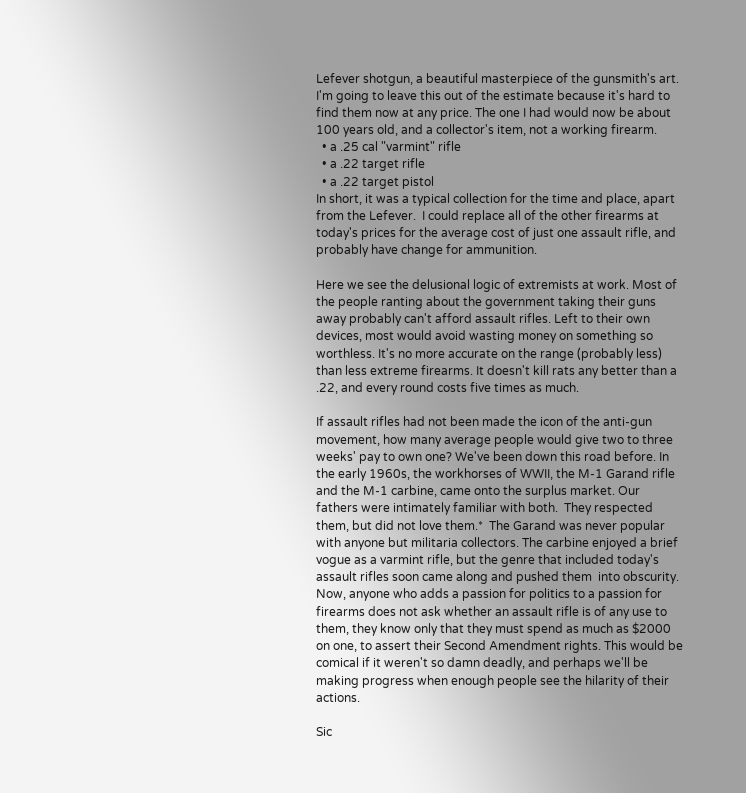Lefever shotgun, a beautiful masterpiece of the gunsmith's art. I'm going to leave this out of the estimate because it's hard to find them now at any price. The one I had would now be about 100 years old, and a collector's item, not a working firearm.
  • a .25 cal "varmint" rifle
  • a .22 target rifle
  • a .22 target pistol
In short, it was a typical collection for the time and place, apart from the Lefever.  I could replace all of the other firearms at today's prices for the average cost of just one assault rifle, and probably have change for ammunition.

Here we see the delusional logic of extremists at work. Most of the people ranting about the government taking their guns away probably can't afford assault rifles. Left to their own devices, most would avoid wasting money on something so worthless. It's no more accurate on the range (probably less) than less extreme firearms. It doesn't kill rats any better than a .22, and every round costs five times as much.

If assault rifles had not been made the icon of the anti-gun movement, how many average people would give two to three weeks' pay to own one? We've been down this road before. In the early 1960s, the workhorses of WWII, the M-1 Garand rifle and the M-1 carbine, came onto the surplus market. Our fathers were intimately familiar with both.  They respected them, but did not love them.*  The Garand was never popular with anyone but militaria collectors. The carbine enjoyed a brief  vogue as a varmint rifle, but the genre that included today's assault rifles soon came along and pushed them  into obscurity. Now, anyone who adds a passion for politics to a passion for firearms does not ask whether an assault rifle is of any use to them, they know only that they must spend as much as $2000 on one, to assert their Second Amendment rights. This would be comical if it weren't so damn deadly, and perhaps we'll be making progress when enough people see the hilarity of their actions.

Sic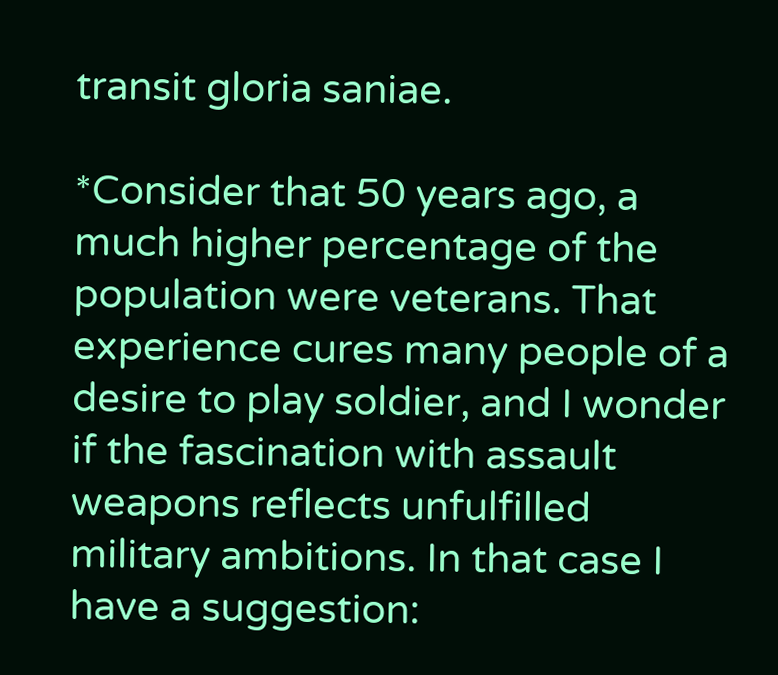transit gloria saniae.

*Consider that 50 years ago, a much higher percentage of the population were veterans. That experience cures many people of a desire to play soldier, and I wonder if the fascination with assault weapons reflects unfulfilled military ambitions. In that case I have a suggestion: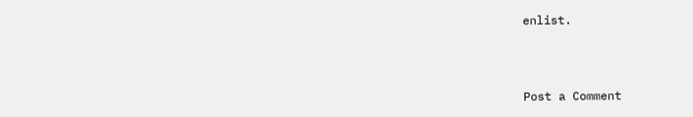enlist.



Post a Comment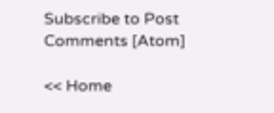Subscribe to Post Comments [Atom]

<< Home